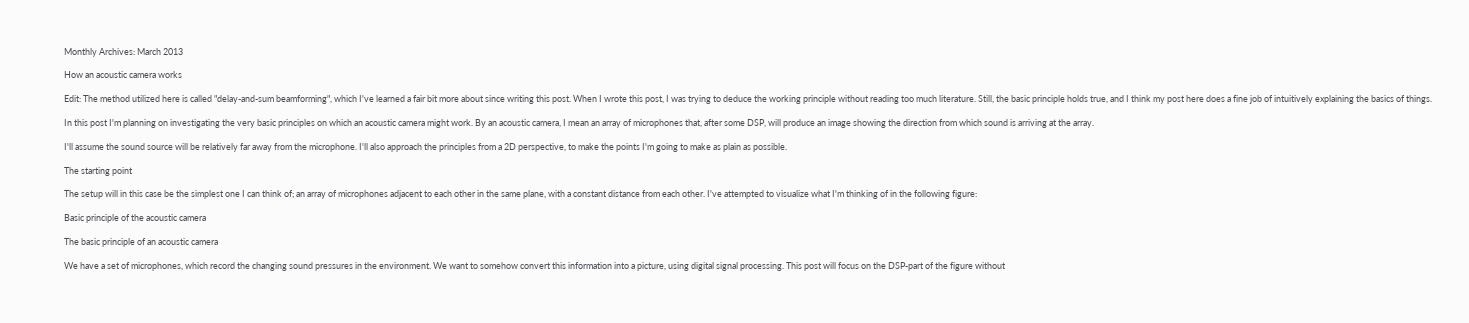Monthly Archives: March 2013

How an acoustic camera works

Edit: The method utilized here is called "delay-and-sum beamforming", which I've learned a fair bit more about since writing this post. When I wrote this post, I was trying to deduce the working principle without reading too much literature. Still, the basic principle holds true, and I think my post here does a fine job of intuitively explaining the basics of things.

In this post I'm planning on investigating the very basic principles on which an acoustic camera might work. By an acoustic camera, I mean an array of microphones that, after some DSP, will produce an image showing the direction from which sound is arriving at the array.

I'll assume the sound source will be relatively far away from the microphone. I'll also approach the principles from a 2D perspective, to make the points I'm going to make as plain as possible.

The starting point

The setup will in this case be the simplest one I can think of; an array of microphones adjacent to each other in the same plane, with a constant distance from each other. I've attempted to visualize what I'm thinking of in the following figure:

Basic principle of the acoustic camera

The basic principle of an acoustic camera

We have a set of microphones, which record the changing sound pressures in the environment. We want to somehow convert this information into a picture, using digital signal processing. This post will focus on the DSP-part of the figure without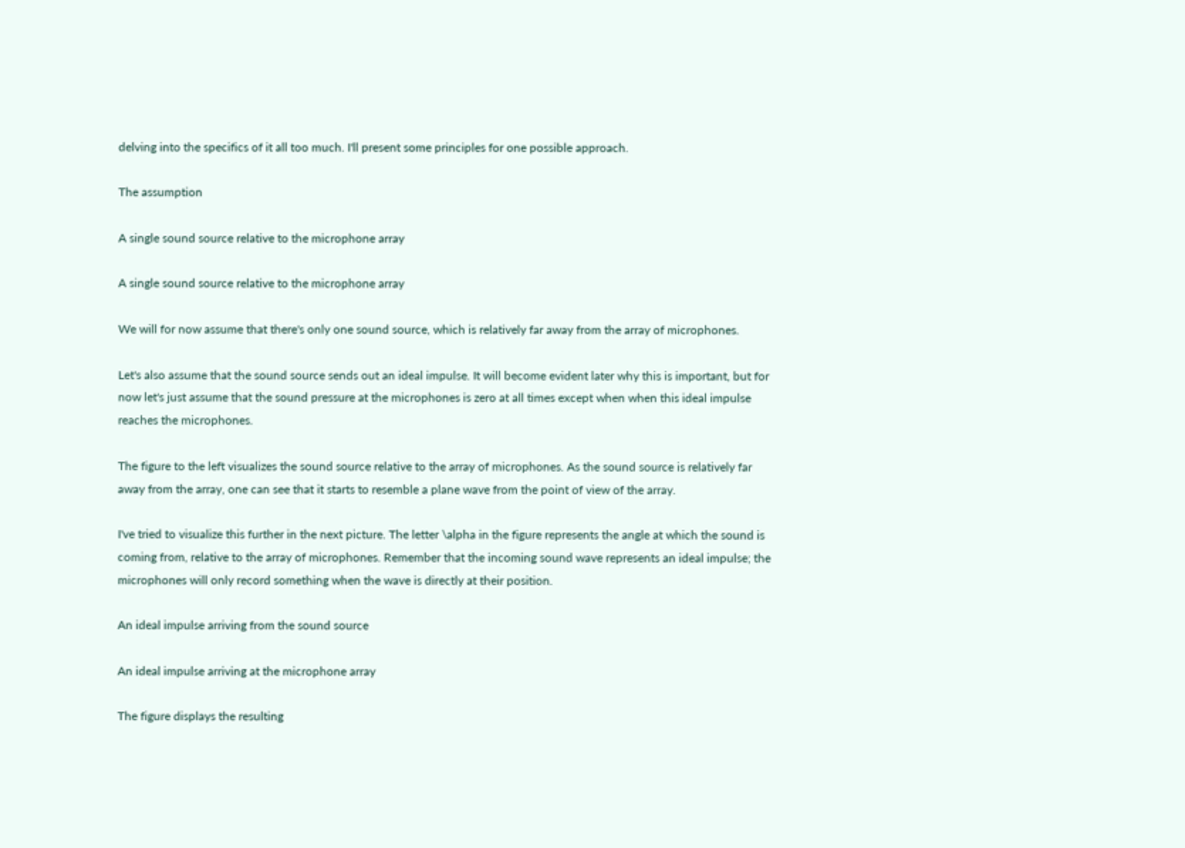delving into the specifics of it all too much. I'll present some principles for one possible approach.

The assumption

A single sound source relative to the microphone array

A single sound source relative to the microphone array

We will for now assume that there's only one sound source, which is relatively far away from the array of microphones.

Let's also assume that the sound source sends out an ideal impulse. It will become evident later why this is important, but for now let's just assume that the sound pressure at the microphones is zero at all times except when when this ideal impulse reaches the microphones.

The figure to the left visualizes the sound source relative to the array of microphones. As the sound source is relatively far away from the array, one can see that it starts to resemble a plane wave from the point of view of the array.

I've tried to visualize this further in the next picture. The letter \alpha in the figure represents the angle at which the sound is coming from, relative to the array of microphones. Remember that the incoming sound wave represents an ideal impulse; the microphones will only record something when the wave is directly at their position.

An ideal impulse arriving from the sound source

An ideal impulse arriving at the microphone array

The figure displays the resulting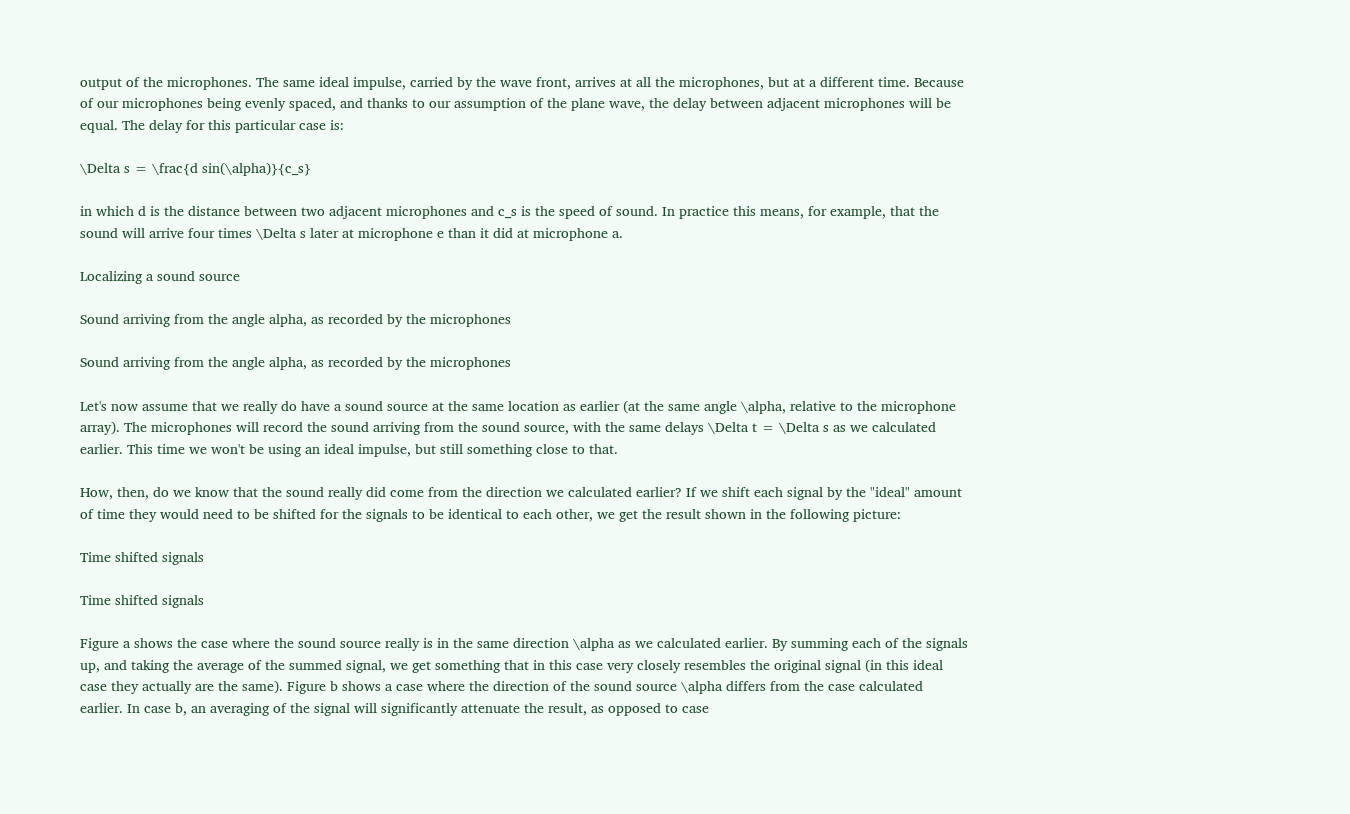output of the microphones. The same ideal impulse, carried by the wave front, arrives at all the microphones, but at a different time. Because of our microphones being evenly spaced, and thanks to our assumption of the plane wave, the delay between adjacent microphones will be equal. The delay for this particular case is:

\Delta s = \frac{d sin(\alpha)}{c_s}

in which d is the distance between two adjacent microphones and c_s is the speed of sound. In practice this means, for example, that the sound will arrive four times \Delta s later at microphone e than it did at microphone a.

Localizing a sound source

Sound arriving from the angle alpha, as recorded by the microphones

Sound arriving from the angle alpha, as recorded by the microphones

Let's now assume that we really do have a sound source at the same location as earlier (at the same angle \alpha, relative to the microphone array). The microphones will record the sound arriving from the sound source, with the same delays \Delta t = \Delta s as we calculated earlier. This time we won't be using an ideal impulse, but still something close to that.

How, then, do we know that the sound really did come from the direction we calculated earlier? If we shift each signal by the "ideal" amount of time they would need to be shifted for the signals to be identical to each other, we get the result shown in the following picture:

Time shifted signals

Time shifted signals

Figure a shows the case where the sound source really is in the same direction \alpha as we calculated earlier. By summing each of the signals up, and taking the average of the summed signal, we get something that in this case very closely resembles the original signal (in this ideal case they actually are the same). Figure b shows a case where the direction of the sound source \alpha differs from the case calculated earlier. In case b, an averaging of the signal will significantly attenuate the result, as opposed to case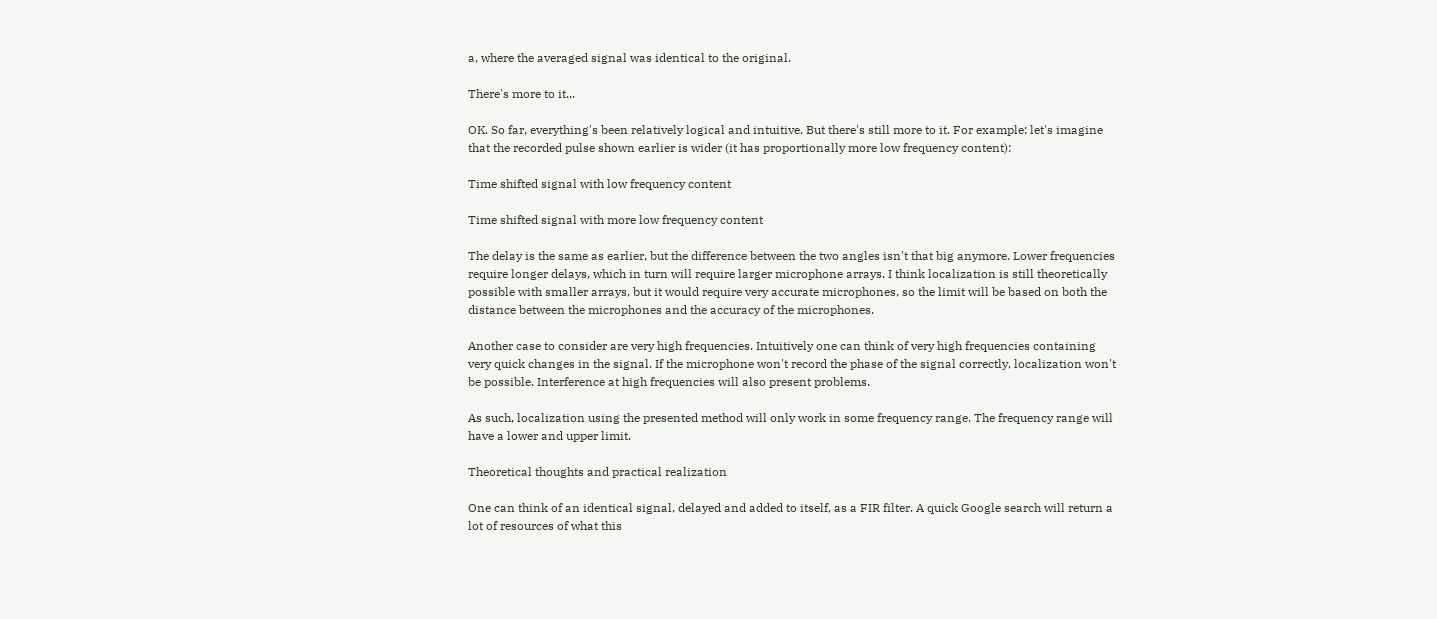a, where the averaged signal was identical to the original.

There's more to it...

OK. So far, everything's been relatively logical and intuitive. But there's still more to it. For example: let's imagine that the recorded pulse shown earlier is wider (it has proportionally more low frequency content):

Time shifted signal with low frequency content

Time shifted signal with more low frequency content

The delay is the same as earlier, but the difference between the two angles isn't that big anymore. Lower frequencies require longer delays, which in turn will require larger microphone arrays. I think localization is still theoretically possible with smaller arrays, but it would require very accurate microphones, so the limit will be based on both the distance between the microphones and the accuracy of the microphones.

Another case to consider are very high frequencies. Intuitively one can think of very high frequencies containing very quick changes in the signal. If the microphone won't record the phase of the signal correctly, localization won't be possible. Interference at high frequencies will also present problems.

As such, localization using the presented method will only work in some frequency range. The frequency range will have a lower and upper limit.

Theoretical thoughts and practical realization

One can think of an identical signal, delayed and added to itself, as a FIR filter. A quick Google search will return a lot of resources of what this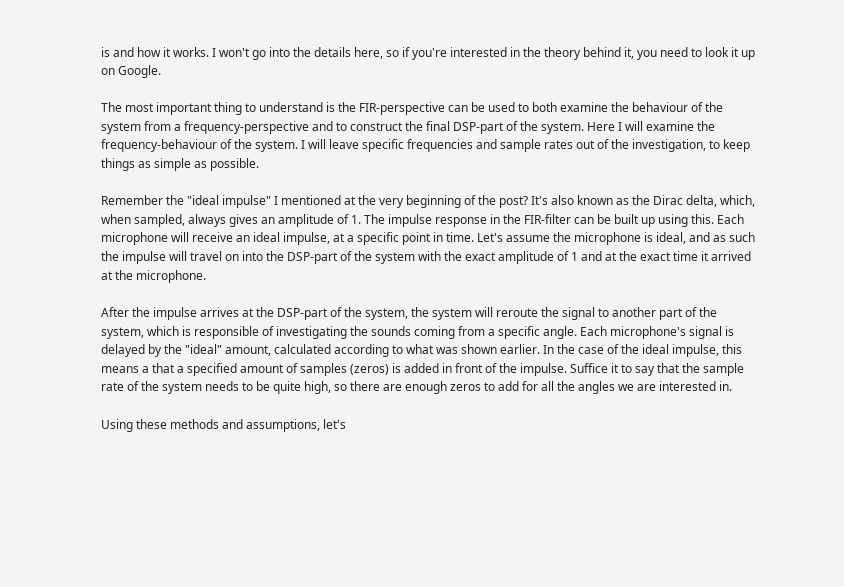is and how it works. I won't go into the details here, so if you're interested in the theory behind it, you need to look it up on Google.

The most important thing to understand is the FIR-perspective can be used to both examine the behaviour of the system from a frequency-perspective and to construct the final DSP-part of the system. Here I will examine the frequency-behaviour of the system. I will leave specific frequencies and sample rates out of the investigation, to keep things as simple as possible.

Remember the "ideal impulse" I mentioned at the very beginning of the post? It's also known as the Dirac delta, which, when sampled, always gives an amplitude of 1. The impulse response in the FIR-filter can be built up using this. Each microphone will receive an ideal impulse, at a specific point in time. Let's assume the microphone is ideal, and as such the impulse will travel on into the DSP-part of the system with the exact amplitude of 1 and at the exact time it arrived at the microphone.

After the impulse arrives at the DSP-part of the system, the system will reroute the signal to another part of the system, which is responsible of investigating the sounds coming from a specific angle. Each microphone's signal is delayed by the "ideal" amount, calculated according to what was shown earlier. In the case of the ideal impulse, this means a that a specified amount of samples (zeros) is added in front of the impulse. Suffice it to say that the sample rate of the system needs to be quite high, so there are enough zeros to add for all the angles we are interested in.

Using these methods and assumptions, let's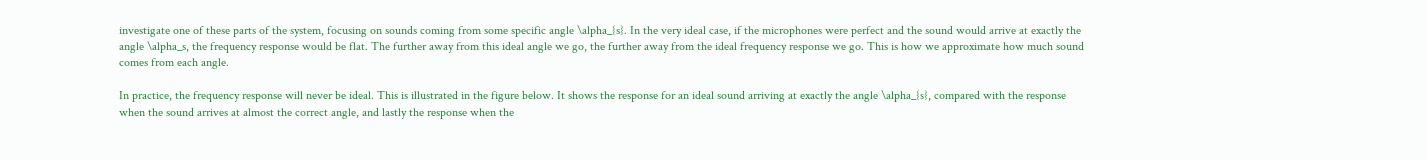investigate one of these parts of the system, focusing on sounds coming from some specific angle \alpha_{s}. In the very ideal case, if the microphones were perfect and the sound would arrive at exactly the angle \alpha_s, the frequency response would be flat. The further away from this ideal angle we go, the further away from the ideal frequency response we go. This is how we approximate how much sound comes from each angle.

In practice, the frequency response will never be ideal. This is illustrated in the figure below. It shows the response for an ideal sound arriving at exactly the angle \alpha_{s}, compared with the response when the sound arrives at almost the correct angle, and lastly the response when the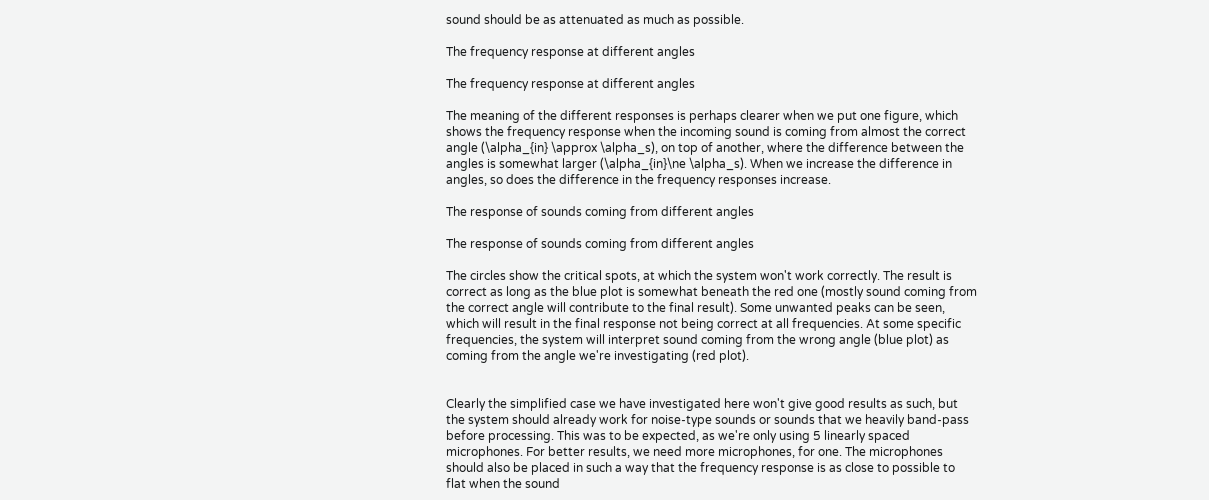sound should be as attenuated as much as possible.

The frequency response at different angles

The frequency response at different angles

The meaning of the different responses is perhaps clearer when we put one figure, which shows the frequency response when the incoming sound is coming from almost the correct angle (\alpha_{in} \approx \alpha_s), on top of another, where the difference between the angles is somewhat larger (\alpha_{in}\ne \alpha_s). When we increase the difference in angles, so does the difference in the frequency responses increase.

The response of sounds coming from different angles

The response of sounds coming from different angles

The circles show the critical spots, at which the system won't work correctly. The result is correct as long as the blue plot is somewhat beneath the red one (mostly sound coming from the correct angle will contribute to the final result). Some unwanted peaks can be seen, which will result in the final response not being correct at all frequencies. At some specific frequencies, the system will interpret sound coming from the wrong angle (blue plot) as coming from the angle we're investigating (red plot).


Clearly the simplified case we have investigated here won't give good results as such, but the system should already work for noise-type sounds or sounds that we heavily band-pass before processing. This was to be expected, as we're only using 5 linearly spaced microphones. For better results, we need more microphones, for one. The microphones should also be placed in such a way that the frequency response is as close to possible to flat when the sound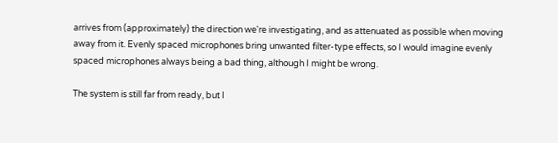arrives from (approximately) the direction we're investigating, and as attenuated as possible when moving away from it. Evenly spaced microphones bring unwanted filter-type effects, so I would imagine evenly spaced microphones always being a bad thing, although I might be wrong.

The system is still far from ready, but I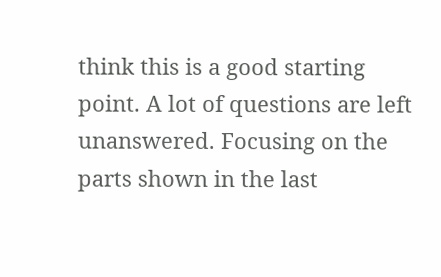think this is a good starting point. A lot of questions are left unanswered. Focusing on the parts shown in the last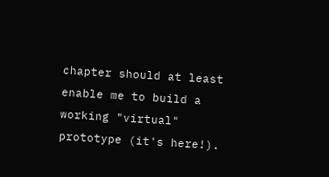chapter should at least enable me to build a working "virtual" prototype (it's here!).